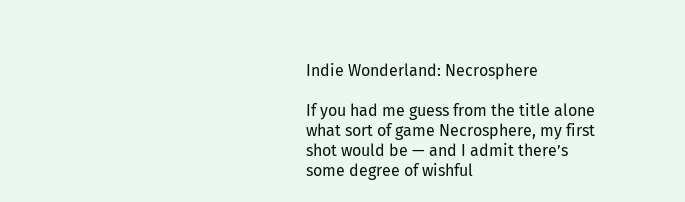Indie Wonderland: Necrosphere

If you had me guess from the title alone what sort of game Necrosphere, my first shot would be — and I admit there’s some degree of wishful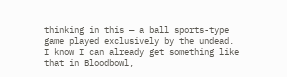thinking in this — a ball sports-type game played exclusively by the undead. I know I can already get something like that in Bloodbowl,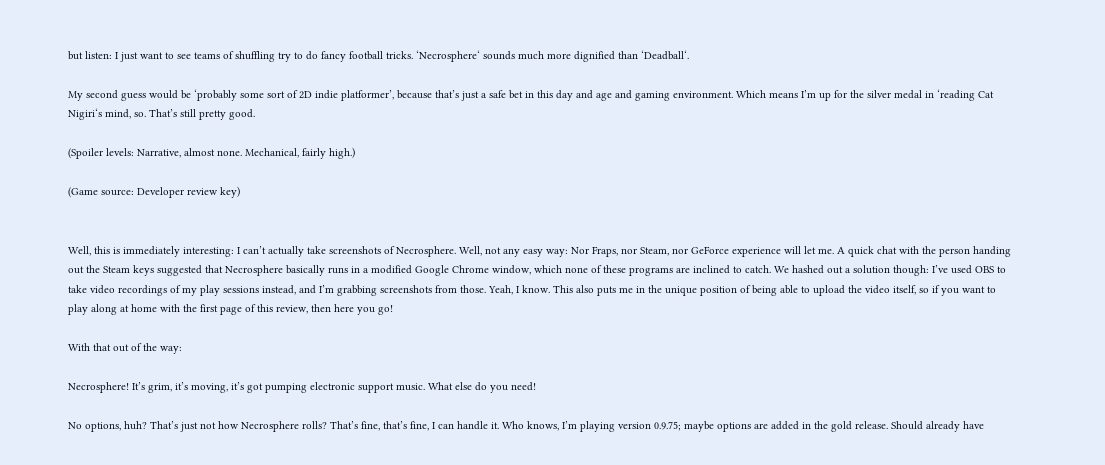but listen: I just want to see teams of shuffling try to do fancy football tricks. ‘Necrosphere‘ sounds much more dignified than ‘Deadball‘.

My second guess would be ‘probably some sort of 2D indie platformer’, because that’s just a safe bet in this day and age and gaming environment. Which means I’m up for the silver medal in ‘reading Cat Nigiri‘s mind, so. That’s still pretty good.

(Spoiler levels: Narrative, almost none. Mechanical, fairly high.)

(Game source: Developer review key)


Well, this is immediately interesting: I can’t actually take screenshots of Necrosphere. Well, not any easy way: Nor Fraps, nor Steam, nor GeForce experience will let me. A quick chat with the person handing out the Steam keys suggested that Necrosphere basically runs in a modified Google Chrome window, which none of these programs are inclined to catch. We hashed out a solution though: I’ve used OBS to take video recordings of my play sessions instead, and I’m grabbing screenshots from those. Yeah, I know. This also puts me in the unique position of being able to upload the video itself, so if you want to play along at home with the first page of this review, then here you go!

With that out of the way:

Necrosphere! It’s grim, it’s moving, it’s got pumping electronic support music. What else do you need!

No options, huh? That’s just not how Necrosphere rolls? That’s fine, that’s fine, I can handle it. Who knows, I’m playing version 0.9.75; maybe options are added in the gold release. Should already have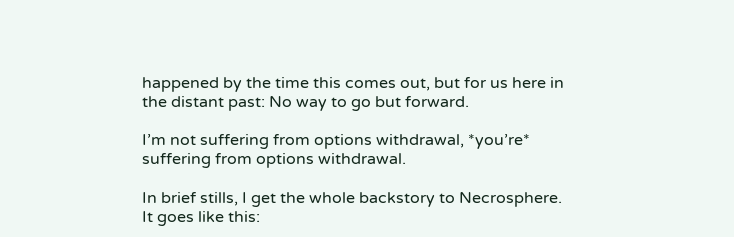happened by the time this comes out, but for us here in the distant past: No way to go but forward.

I’m not suffering from options withdrawal, *you’re* suffering from options withdrawal.

In brief stills, I get the whole backstory to Necrosphere. It goes like this: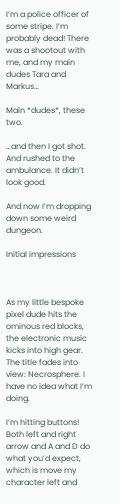I’m a police officer of some stripe. I’m probably dead! There was a shootout with me, and my main dudes Tara and Markus…

Main *dudes*, these two.

…and then I got shot. And rushed to the ambulance. It didn’t look good.

And now I’m dropping down some weird dungeon.

Initial impressions



As my little bespoke pixel dude hits the ominous red blocks, the electronic music kicks into high gear. The title fades into view: Necrosphere. I have no idea what I’m doing.

I’m hitting buttons! Both left and right arrow and A and D do what you’d expect, which is move my character left and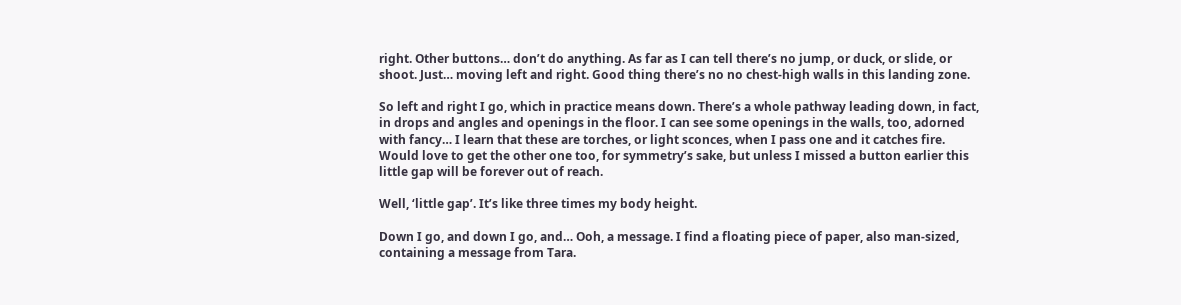right. Other buttons… don’t do anything. As far as I can tell there’s no jump, or duck, or slide, or shoot. Just… moving left and right. Good thing there’s no no chest-high walls in this landing zone.

So left and right I go, which in practice means down. There’s a whole pathway leading down, in fact, in drops and angles and openings in the floor. I can see some openings in the walls, too, adorned with fancy… I learn that these are torches, or light sconces, when I pass one and it catches fire. Would love to get the other one too, for symmetry’s sake, but unless I missed a button earlier this little gap will be forever out of reach.

Well, ‘little gap’. It’s like three times my body height.

Down I go, and down I go, and… Ooh, a message. I find a floating piece of paper, also man-sized, containing a message from Tara.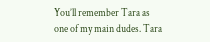You’ll remember Tara as one of my main dudes. Tara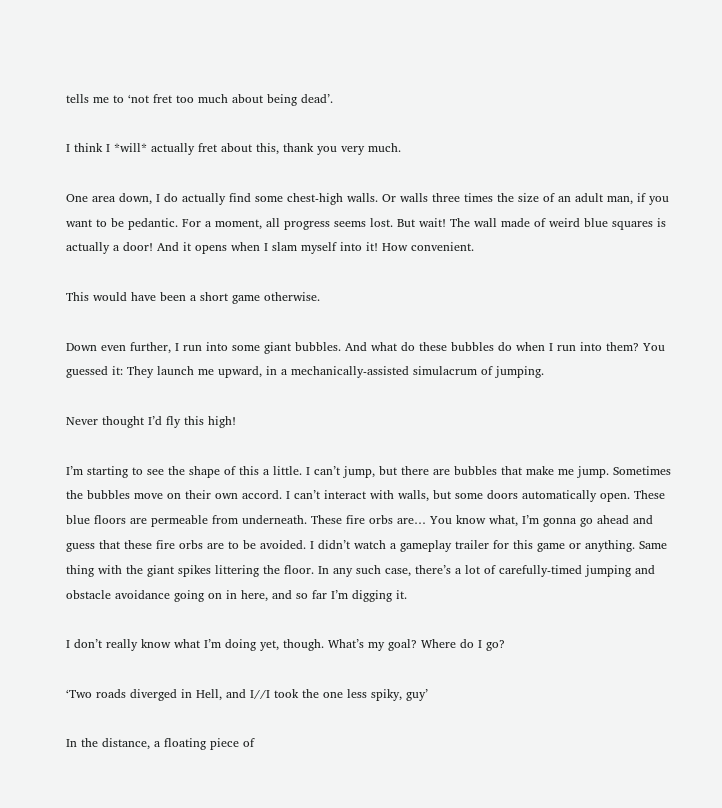tells me to ‘not fret too much about being dead’.

I think I *will* actually fret about this, thank you very much.

One area down, I do actually find some chest-high walls. Or walls three times the size of an adult man, if you want to be pedantic. For a moment, all progress seems lost. But wait! The wall made of weird blue squares is actually a door! And it opens when I slam myself into it! How convenient.

This would have been a short game otherwise.

Down even further, I run into some giant bubbles. And what do these bubbles do when I run into them? You guessed it: They launch me upward, in a mechanically-assisted simulacrum of jumping.

Never thought I’d fly this high!

I’m starting to see the shape of this a little. I can’t jump, but there are bubbles that make me jump. Sometimes the bubbles move on their own accord. I can’t interact with walls, but some doors automatically open. These blue floors are permeable from underneath. These fire orbs are… You know what, I’m gonna go ahead and guess that these fire orbs are to be avoided. I didn’t watch a gameplay trailer for this game or anything. Same thing with the giant spikes littering the floor. In any such case, there’s a lot of carefully-timed jumping and obstacle avoidance going on in here, and so far I’m digging it.

I don’t really know what I’m doing yet, though. What’s my goal? Where do I go?

‘Two roads diverged in Hell, and I//I took the one less spiky, guy’

In the distance, a floating piece of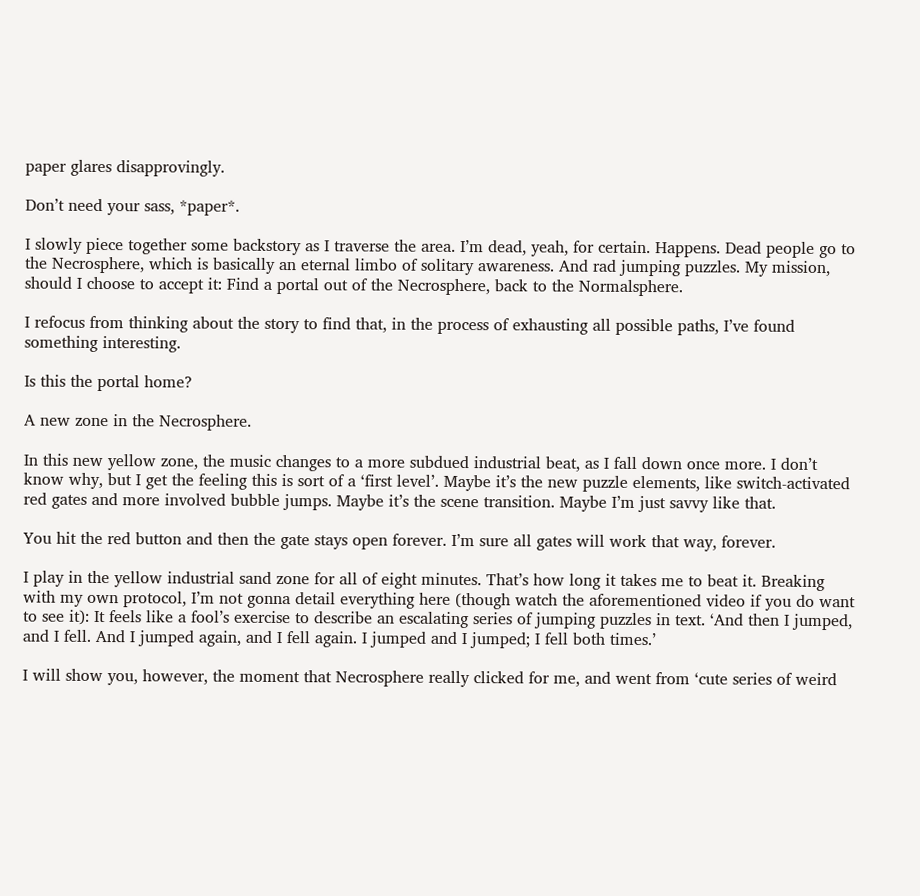paper glares disapprovingly.

Don’t need your sass, *paper*.

I slowly piece together some backstory as I traverse the area. I’m dead, yeah, for certain. Happens. Dead people go to the Necrosphere, which is basically an eternal limbo of solitary awareness. And rad jumping puzzles. My mission, should I choose to accept it: Find a portal out of the Necrosphere, back to the Normalsphere.

I refocus from thinking about the story to find that, in the process of exhausting all possible paths, I’ve found something interesting.

Is this the portal home?

A new zone in the Necrosphere.

In this new yellow zone, the music changes to a more subdued industrial beat, as I fall down once more. I don’t know why, but I get the feeling this is sort of a ‘first level’. Maybe it’s the new puzzle elements, like switch-activated red gates and more involved bubble jumps. Maybe it’s the scene transition. Maybe I’m just savvy like that.

You hit the red button and then the gate stays open forever. I’m sure all gates will work that way, forever.

I play in the yellow industrial sand zone for all of eight minutes. That’s how long it takes me to beat it. Breaking with my own protocol, I’m not gonna detail everything here (though watch the aforementioned video if you do want to see it): It feels like a fool’s exercise to describe an escalating series of jumping puzzles in text. ‘And then I jumped, and I fell. And I jumped again, and I fell again. I jumped and I jumped; I fell both times.’

I will show you, however, the moment that Necrosphere really clicked for me, and went from ‘cute series of weird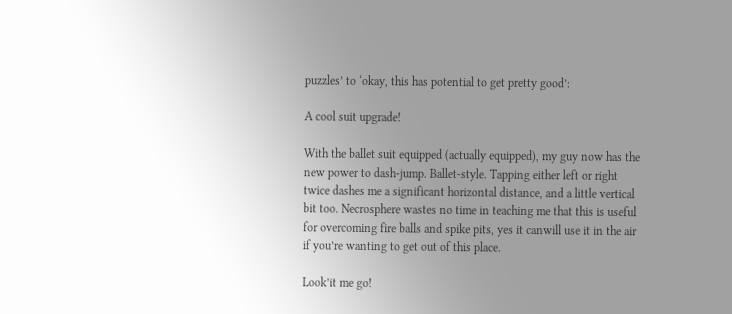puzzles’ to ‘okay, this has potential to get pretty good’:

A cool suit upgrade!

With the ballet suit equipped (actually equipped), my guy now has the new power to dash-jump. Ballet-style. Tapping either left or right twice dashes me a significant horizontal distance, and a little vertical bit too. Necrosphere wastes no time in teaching me that this is useful for overcoming fire balls and spike pits, yes it canwill use it in the air if you’re wanting to get out of this place.

Look’it me go!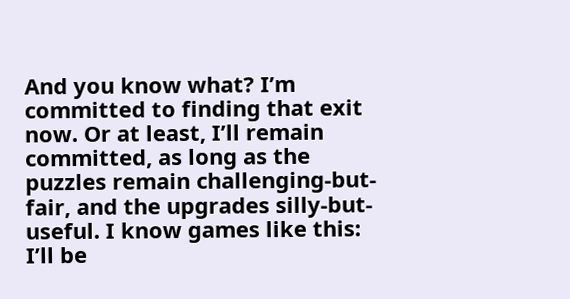And you know what? I’m committed to finding that exit now. Or at least, I’ll remain committed, as long as the puzzles remain challenging-but-fair, and the upgrades silly-but-useful. I know games like this: I’ll be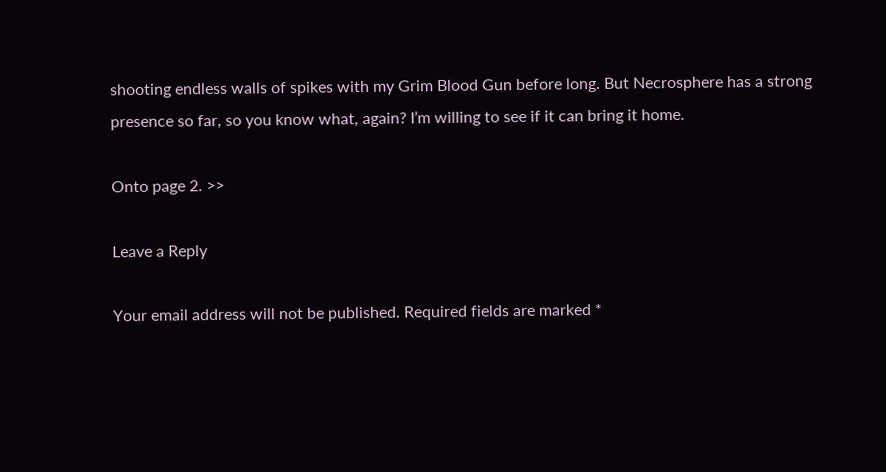shooting endless walls of spikes with my Grim Blood Gun before long. But Necrosphere has a strong presence so far, so you know what, again? I’m willing to see if it can bring it home.

Onto page 2. >>

Leave a Reply

Your email address will not be published. Required fields are marked *